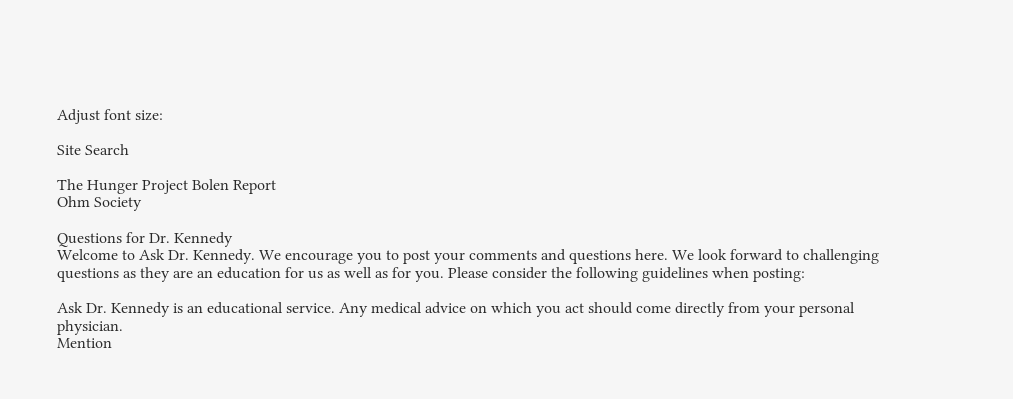Adjust font size:

Site Search

The Hunger Project Bolen Report
Ohm Society

Questions for Dr. Kennedy
Welcome to Ask Dr. Kennedy. We encourage you to post your comments and questions here. We look forward to challenging questions as they are an education for us as well as for you. Please consider the following guidelines when posting:

Ask Dr. Kennedy is an educational service. Any medical advice on which you act should come directly from your personal physician.
Mention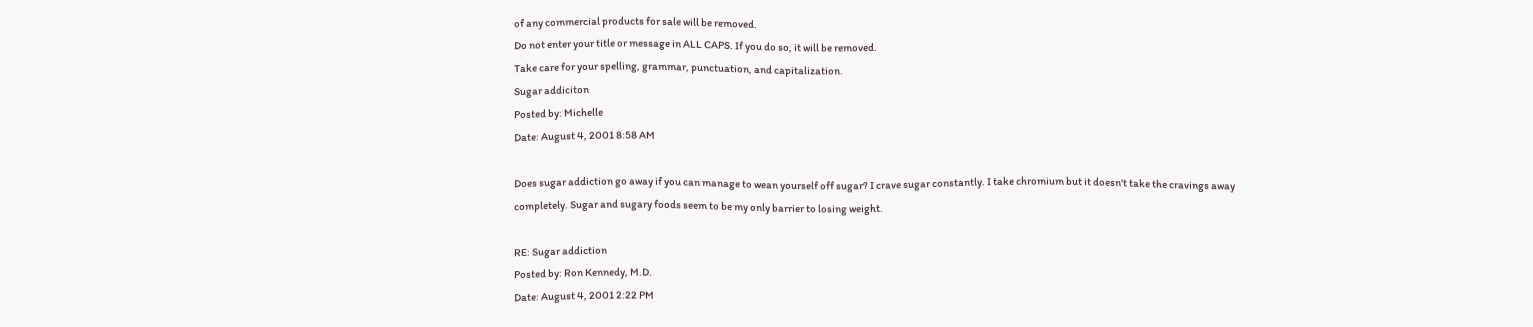of any commercial products for sale will be removed.
Do not enter your title or message in ALL CAPS. If you do so, it will be removed.
Take care for your spelling, grammar, punctuation, and capitalization.
Sugar addiciton
Posted by: Michelle
Date: August 4, 2001 8:58 AM

Does sugar addiction go away if you can manage to wean yourself off sugar? I crave sugar constantly. I take chromium but it doesn't take the cravings away completely. Sugar and sugary foods seem to be my only barrier to losing weight.

RE: Sugar addiction
Posted by: Ron Kennedy, M.D.
Date: August 4, 2001 2:22 PM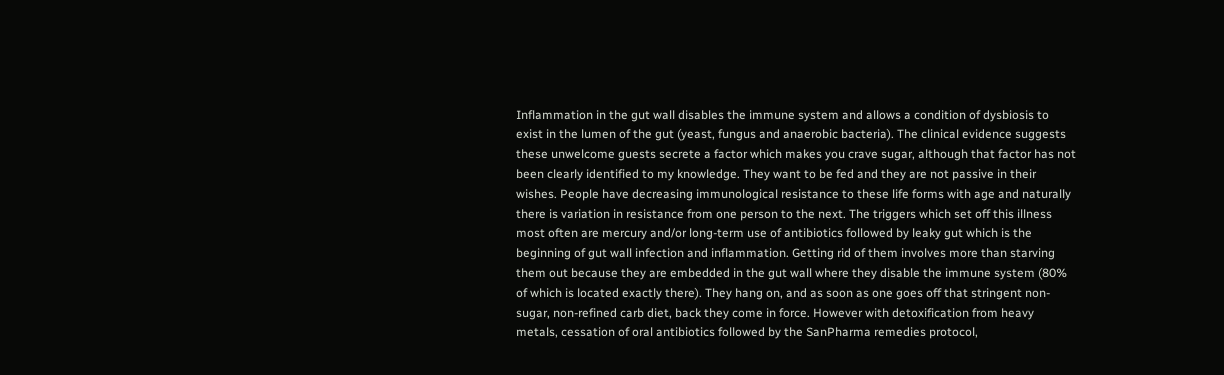Inflammation in the gut wall disables the immune system and allows a condition of dysbiosis to exist in the lumen of the gut (yeast, fungus and anaerobic bacteria). The clinical evidence suggests these unwelcome guests secrete a factor which makes you crave sugar, although that factor has not been clearly identified to my knowledge. They want to be fed and they are not passive in their wishes. People have decreasing immunological resistance to these life forms with age and naturally there is variation in resistance from one person to the next. The triggers which set off this illness most often are mercury and/or long-term use of antibiotics followed by leaky gut which is the beginning of gut wall infection and inflammation. Getting rid of them involves more than starving them out because they are embedded in the gut wall where they disable the immune system (80% of which is located exactly there). They hang on, and as soon as one goes off that stringent non-sugar, non-refined carb diet, back they come in force. However with detoxification from heavy metals, cessation of oral antibiotics followed by the SanPharma remedies protocol,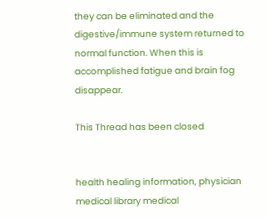they can be eliminated and the digestive/immune system returned to normal function. When this is accomplished fatigue and brain fog disappear.

This Thread has been closed


health healing information, physician medical library medical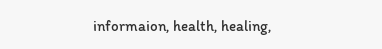informaion, health, healing,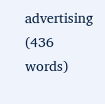advertising
(436 words)